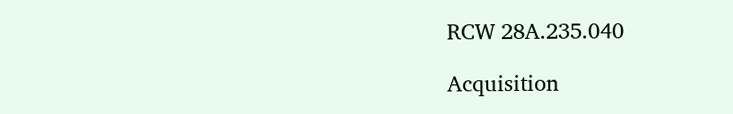RCW 28A.235.040

Acquisition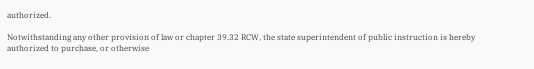authorized.

Notwithstanding any other provision of law or chapter 39.32 RCW, the state superintendent of public instruction is hereby authorized to purchase, or otherwise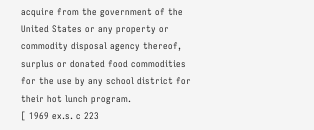acquire from the government of the United States or any property or commodity disposal agency thereof, surplus or donated food commodities for the use by any school district for their hot lunch program.
[ 1969 ex.s. c 223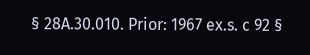§ 28A.30.010. Prior: 1967 ex.s. c 92 §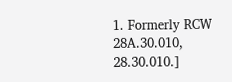1. Formerly RCW 28A.30.010, 28.30.010.]